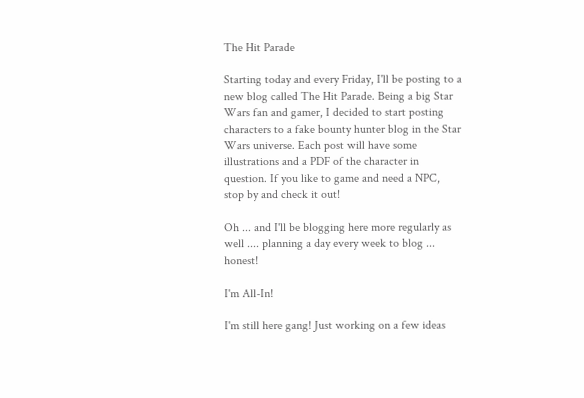The Hit Parade

Starting today and every Friday, I'll be posting to a new blog called The Hit Parade. Being a big Star Wars fan and gamer, I decided to start posting characters to a fake bounty hunter blog in the Star Wars universe. Each post will have some illustrations and a PDF of the character in question. If you like to game and need a NPC, stop by and check it out!

Oh ... and I'll be blogging here more regularly as well .... planning a day every week to blog ... honest!

I'm All-In!

I'm still here gang! Just working on a few ideas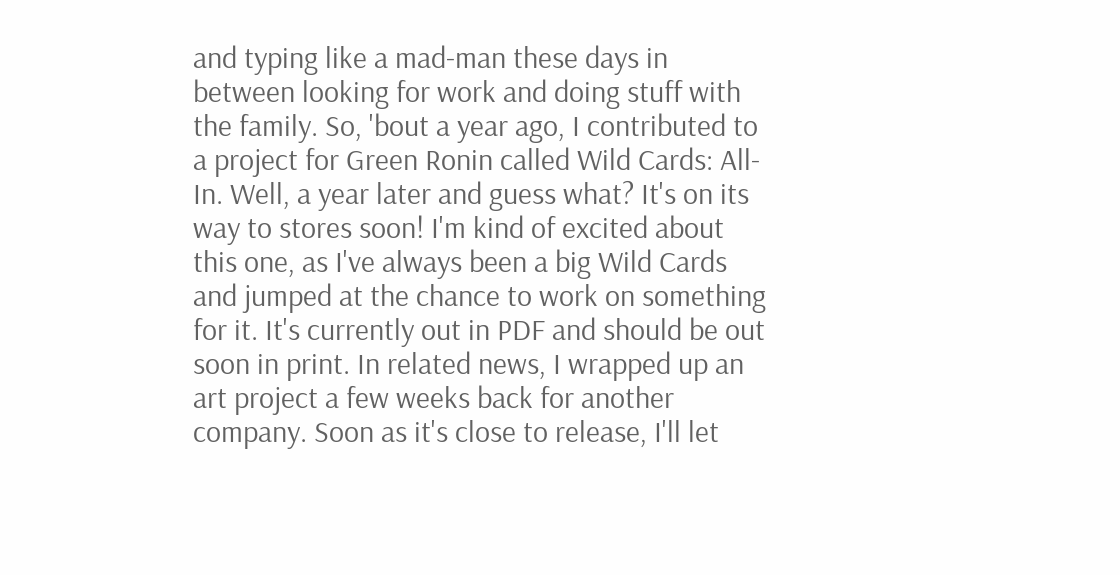and typing like a mad-man these days in between looking for work and doing stuff with the family. So, 'bout a year ago, I contributed to a project for Green Ronin called Wild Cards: All-In. Well, a year later and guess what? It's on its way to stores soon! I'm kind of excited about this one, as I've always been a big Wild Cards and jumped at the chance to work on something for it. It's currently out in PDF and should be out soon in print. In related news, I wrapped up an art project a few weeks back for another company. Soon as it's close to release, I'll let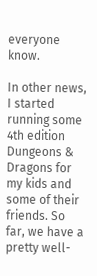everyone know.

In other news, I started running some
4th edition Dungeons & Dragons for my kids and some of their friends. So far, we have a pretty well-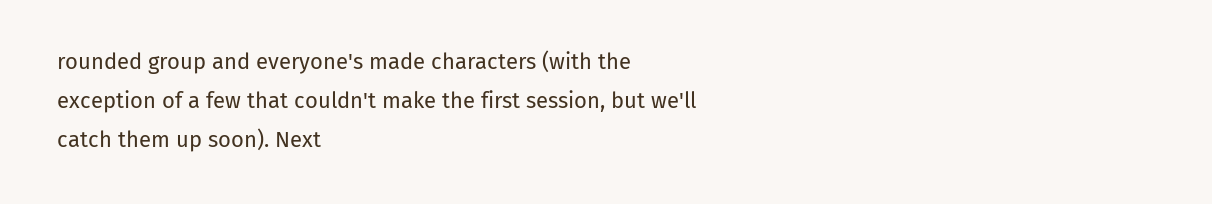rounded group and everyone's made characters (with the exception of a few that couldn't make the first session, but we'll catch them up soon). Next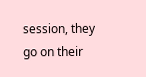session, they go on their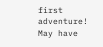first adventure! May have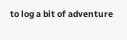to log a bit of adventure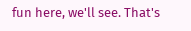fun here, we'll see. That's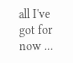all I've got for now ...